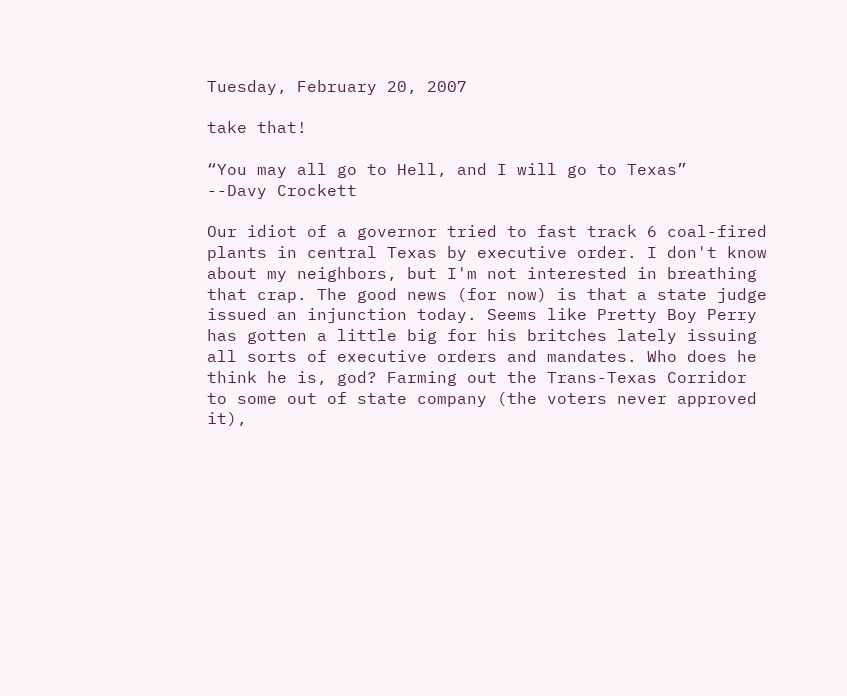Tuesday, February 20, 2007

take that!

“You may all go to Hell, and I will go to Texas”
--Davy Crockett

Our idiot of a governor tried to fast track 6 coal-fired plants in central Texas by executive order. I don't know about my neighbors, but I'm not interested in breathing that crap. The good news (for now) is that a state judge issued an injunction today. Seems like Pretty Boy Perry has gotten a little big for his britches lately issuing all sorts of executive orders and mandates. Who does he think he is, god? Farming out the Trans-Texas Corridor to some out of state company (the voters never approved it),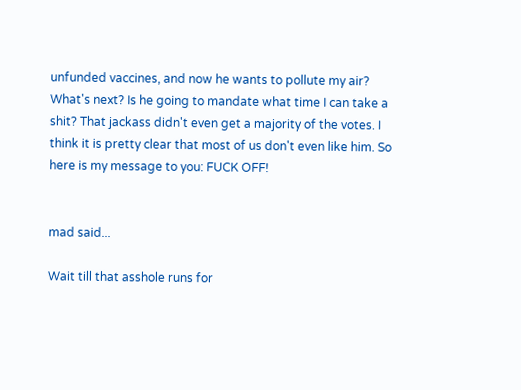unfunded vaccines, and now he wants to pollute my air? What's next? Is he going to mandate what time I can take a shit? That jackass didn't even get a majority of the votes. I think it is pretty clear that most of us don't even like him. So here is my message to you: FUCK OFF!


mad said...

Wait till that asshole runs for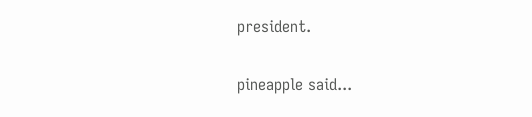president.

pineapple said...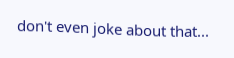don't even joke about that...